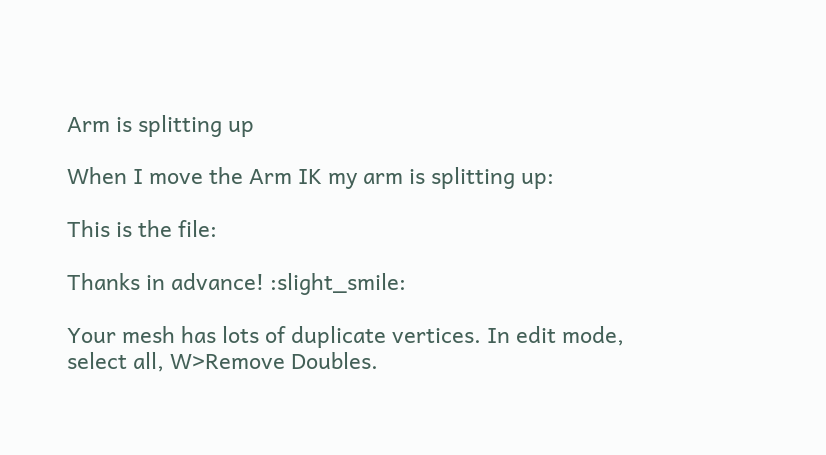Arm is splitting up

When I move the Arm IK my arm is splitting up:

This is the file:

Thanks in advance! :slight_smile:

Your mesh has lots of duplicate vertices. In edit mode, select all, W>Remove Doubles.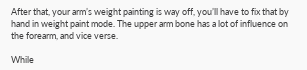After that, your arm’s weight painting is way off, you’ll have to fix that by hand in weight paint mode. The upper arm bone has a lot of influence on the forearm, and vice verse.

While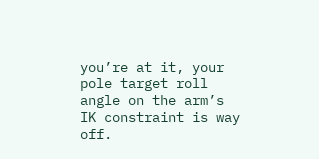you’re at it, your pole target roll angle on the arm’s IK constraint is way off.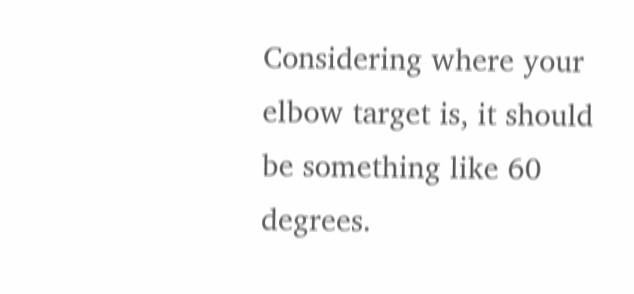Considering where your elbow target is, it should be something like 60 degrees.